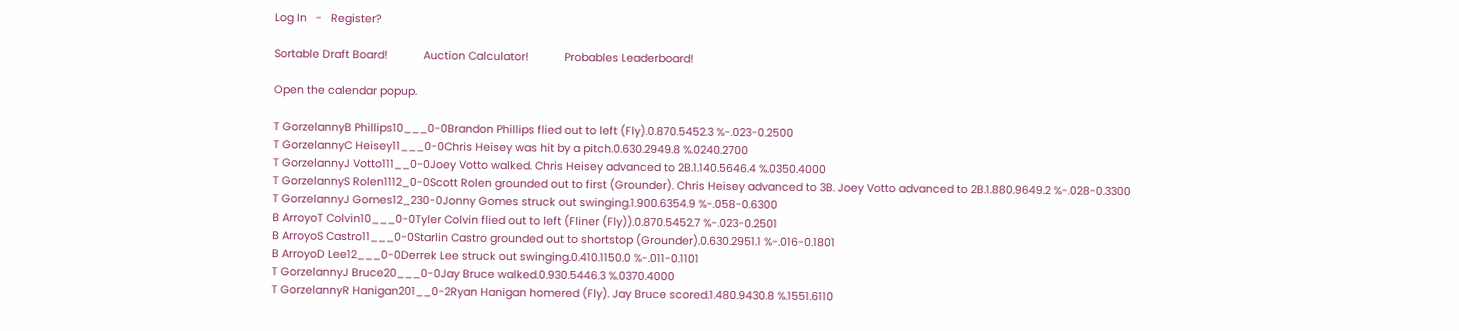Log In   -   Register?

Sortable Draft Board!            Auction Calculator!            Probables Leaderboard!

Open the calendar popup.

T GorzelannyB Phillips10___0-0Brandon Phillips flied out to left (Fly).0.870.5452.3 %-.023-0.2500
T GorzelannyC Heisey11___0-0Chris Heisey was hit by a pitch.0.630.2949.8 %.0240.2700
T GorzelannyJ Votto111__0-0Joey Votto walked. Chris Heisey advanced to 2B.1.140.5646.4 %.0350.4000
T GorzelannyS Rolen1112_0-0Scott Rolen grounded out to first (Grounder). Chris Heisey advanced to 3B. Joey Votto advanced to 2B.1.880.9649.2 %-.028-0.3300
T GorzelannyJ Gomes12_230-0Jonny Gomes struck out swinging.1.900.6354.9 %-.058-0.6300
B ArroyoT Colvin10___0-0Tyler Colvin flied out to left (Fliner (Fly)).0.870.5452.7 %-.023-0.2501
B ArroyoS Castro11___0-0Starlin Castro grounded out to shortstop (Grounder).0.630.2951.1 %-.016-0.1801
B ArroyoD Lee12___0-0Derrek Lee struck out swinging.0.410.1150.0 %-.011-0.1101
T GorzelannyJ Bruce20___0-0Jay Bruce walked.0.930.5446.3 %.0370.4000
T GorzelannyR Hanigan201__0-2Ryan Hanigan homered (Fly). Jay Bruce scored.1.480.9430.8 %.1551.6110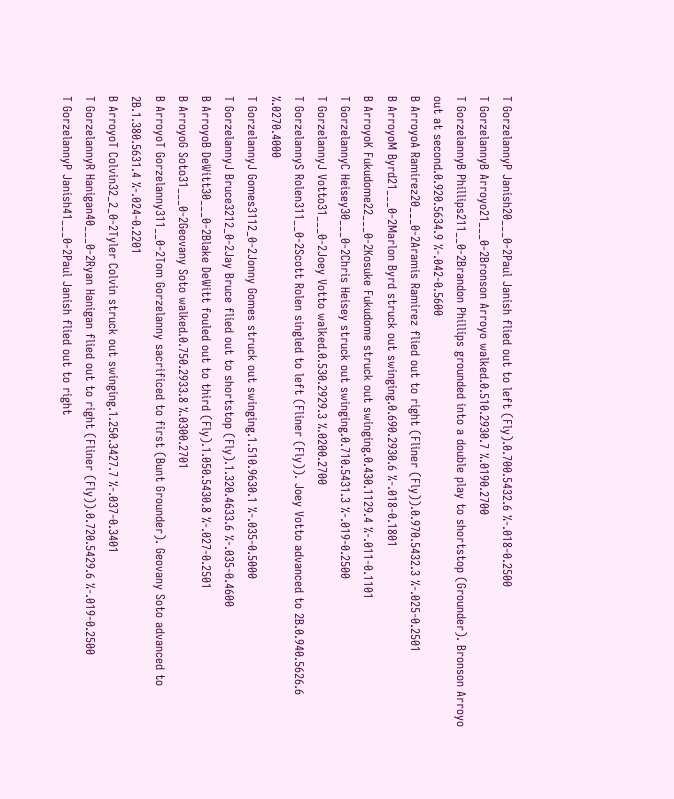T GorzelannyP Janish20___0-2Paul Janish flied out to left (Fly).0.700.5432.6 %-.018-0.2500
T GorzelannyB Arroyo21___0-2Bronson Arroyo walked.0.510.2930.7 %.0190.2700
T GorzelannyB Phillips211__0-2Brandon Phillips grounded into a double play to shortstop (Grounder). Bronson Arroyo out at second.0.920.5634.9 %-.042-0.5600
B ArroyoA Ramirez20___0-2Aramis Ramirez flied out to right (Fliner (Fly)).0.970.5432.3 %-.025-0.2501
B ArroyoM Byrd21___0-2Marlon Byrd struck out swinging.0.690.2930.6 %-.018-0.1801
B ArroyoK Fukudome22___0-2Kosuke Fukudome struck out swinging.0.430.1129.4 %-.011-0.1101
T GorzelannyC Heisey30___0-2Chris Heisey struck out swinging.0.710.5431.3 %-.019-0.2500
T GorzelannyJ Votto31___0-2Joey Votto walked.0.530.2929.3 %.0200.2700
T GorzelannyS Rolen311__0-2Scott Rolen singled to left (Fliner (Fly)). Joey Votto advanced to 2B.0.940.5626.6 %.0270.4000
T GorzelannyJ Gomes3112_0-2Jonny Gomes struck out swinging.1.510.9630.1 %-.035-0.5000
T GorzelannyJ Bruce3212_0-2Jay Bruce flied out to shortstop (Fly).1.320.4633.6 %-.035-0.4600
B ArroyoB DeWitt30___0-2Blake DeWitt fouled out to third (Fly).1.050.5430.8 %-.027-0.2501
B ArroyoG Soto31___0-2Geovany Soto walked.0.750.2933.8 %.0300.2701
B ArroyoT Gorzelanny311__0-2Tom Gorzelanny sacrificed to first (Bunt Grounder). Geovany Soto advanced to 2B.1.380.5631.4 %-.024-0.2201
B ArroyoT Colvin32_2_0-2Tyler Colvin struck out swinging.1.250.3427.7 %-.037-0.3401
T GorzelannyR Hanigan40___0-2Ryan Hanigan flied out to right (Fliner (Fly)).0.720.5429.6 %-.019-0.2500
T GorzelannyP Janish41___0-2Paul Janish flied out to right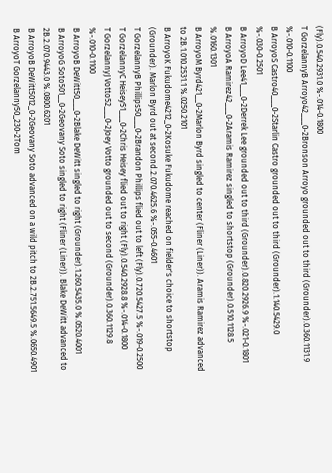(Fly).0.540.2931.0 %-.014-0.1800
T GorzelannyB Arroyo42___0-2Bronson Arroyo grounded out to third (Grounder).0.360.1131.9 %-.010-0.1100
B ArroyoS Castro40___0-2Starlin Castro grounded out to third (Grounder).1.140.5429.0 %-.030-0.2501
B ArroyoD Lee41___0-2Derrek Lee grounded out to third (Grounder).0.820.2926.9 %-.021-0.1801
B ArroyoA Ramirez42___0-2Aramis Ramirez singled to shortstop (Grounder).0.510.1128.5 %.0160.1301
B ArroyoM Byrd421__0-2Marlon Byrd singled to center (Fliner (Liner)). Aramis Ramirez advanced to 2B.1.010.2531.1 %.0250.2101
B ArroyoK Fukudome4212_0-2Kosuke Fukudome reached on fielder's choice to shortstop (Grounder). Marlon Byrd out at second.2.070.4625.6 %-.055-0.4601
T GorzelannyB Phillips50___0-2Brandon Phillips flied out to left (Fly).0.720.5427.5 %-.019-0.2500
T GorzelannyC Heisey51___0-2Chris Heisey flied out to right (Fly).0.540.2928.8 %-.014-0.1800
T GorzelannyJ Votto52___0-2Joey Votto grounded out to second (Grounder).0.360.1129.8 %-.010-0.1100
B ArroyoB DeWitt50___0-2Blake DeWitt singled to right (Grounder).1.260.5435.0 %.0520.4001
B ArroyoG Soto501__0-2Geovany Soto singled to right (Fliner (Liner)). Blake DeWitt advanced to 2B.2.070.9443.0 %.0800.6201
B ArroyoB DeWitt5012_0-2Geovany Soto advanced on a wild pitch to 2B.2.751.5649.5 %.0650.4901
B ArroyoT Gorzelanny50_230-2Tom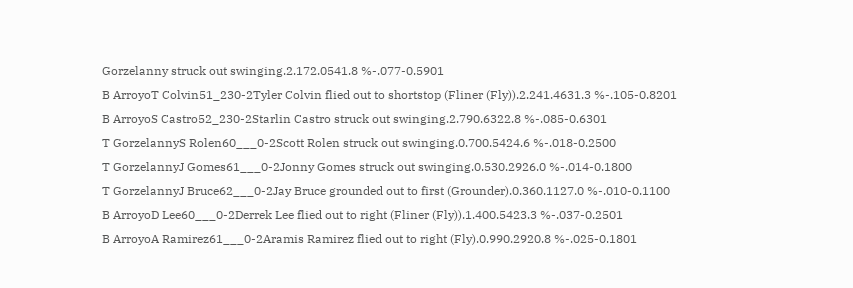Gorzelanny struck out swinging.2.172.0541.8 %-.077-0.5901
B ArroyoT Colvin51_230-2Tyler Colvin flied out to shortstop (Fliner (Fly)).2.241.4631.3 %-.105-0.8201
B ArroyoS Castro52_230-2Starlin Castro struck out swinging.2.790.6322.8 %-.085-0.6301
T GorzelannyS Rolen60___0-2Scott Rolen struck out swinging.0.700.5424.6 %-.018-0.2500
T GorzelannyJ Gomes61___0-2Jonny Gomes struck out swinging.0.530.2926.0 %-.014-0.1800
T GorzelannyJ Bruce62___0-2Jay Bruce grounded out to first (Grounder).0.360.1127.0 %-.010-0.1100
B ArroyoD Lee60___0-2Derrek Lee flied out to right (Fliner (Fly)).1.400.5423.3 %-.037-0.2501
B ArroyoA Ramirez61___0-2Aramis Ramirez flied out to right (Fly).0.990.2920.8 %-.025-0.1801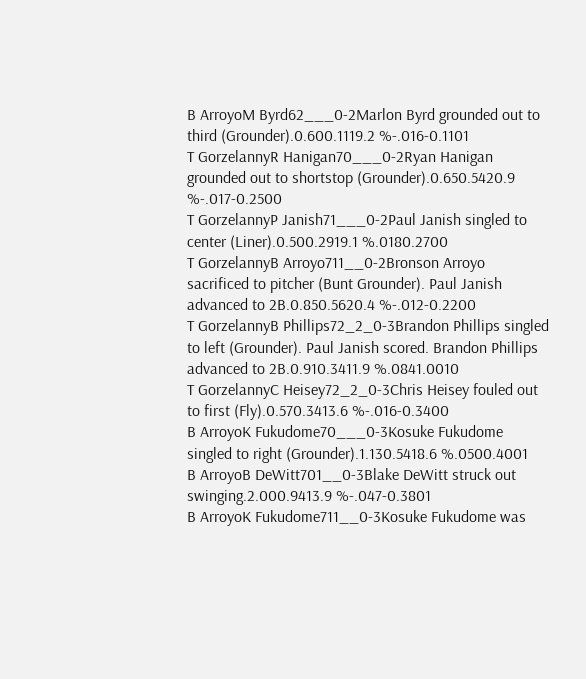B ArroyoM Byrd62___0-2Marlon Byrd grounded out to third (Grounder).0.600.1119.2 %-.016-0.1101
T GorzelannyR Hanigan70___0-2Ryan Hanigan grounded out to shortstop (Grounder).0.650.5420.9 %-.017-0.2500
T GorzelannyP Janish71___0-2Paul Janish singled to center (Liner).0.500.2919.1 %.0180.2700
T GorzelannyB Arroyo711__0-2Bronson Arroyo sacrificed to pitcher (Bunt Grounder). Paul Janish advanced to 2B.0.850.5620.4 %-.012-0.2200
T GorzelannyB Phillips72_2_0-3Brandon Phillips singled to left (Grounder). Paul Janish scored. Brandon Phillips advanced to 2B.0.910.3411.9 %.0841.0010
T GorzelannyC Heisey72_2_0-3Chris Heisey fouled out to first (Fly).0.570.3413.6 %-.016-0.3400
B ArroyoK Fukudome70___0-3Kosuke Fukudome singled to right (Grounder).1.130.5418.6 %.0500.4001
B ArroyoB DeWitt701__0-3Blake DeWitt struck out swinging.2.000.9413.9 %-.047-0.3801
B ArroyoK Fukudome711__0-3Kosuke Fukudome was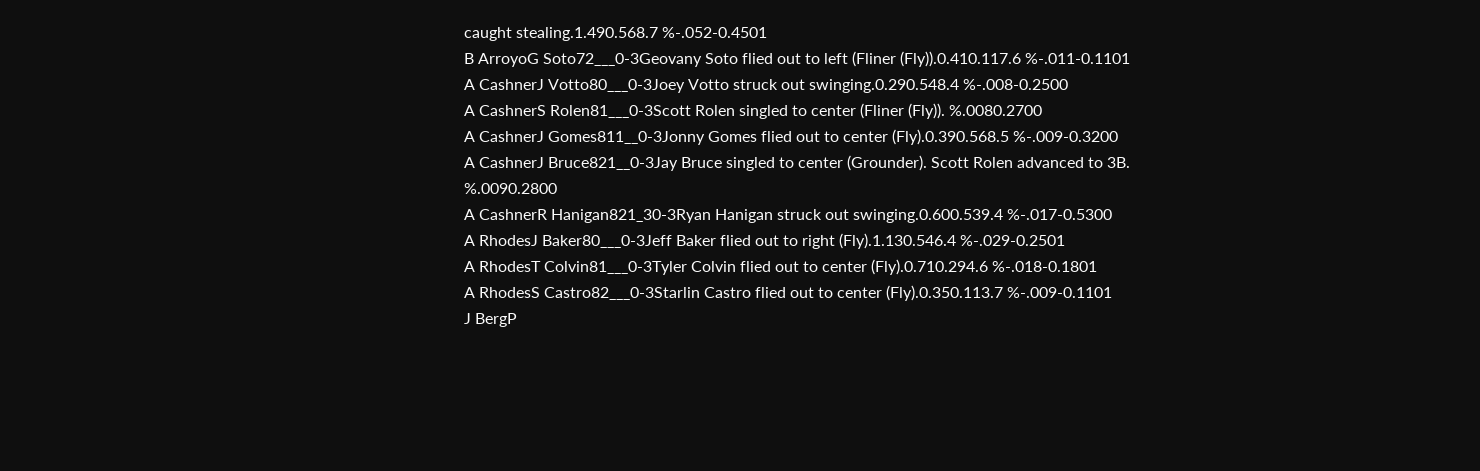caught stealing.1.490.568.7 %-.052-0.4501
B ArroyoG Soto72___0-3Geovany Soto flied out to left (Fliner (Fly)).0.410.117.6 %-.011-0.1101
A CashnerJ Votto80___0-3Joey Votto struck out swinging.0.290.548.4 %-.008-0.2500
A CashnerS Rolen81___0-3Scott Rolen singled to center (Fliner (Fly)). %.0080.2700
A CashnerJ Gomes811__0-3Jonny Gomes flied out to center (Fly).0.390.568.5 %-.009-0.3200
A CashnerJ Bruce821__0-3Jay Bruce singled to center (Grounder). Scott Rolen advanced to 3B. %.0090.2800
A CashnerR Hanigan821_30-3Ryan Hanigan struck out swinging.0.600.539.4 %-.017-0.5300
A RhodesJ Baker80___0-3Jeff Baker flied out to right (Fly).1.130.546.4 %-.029-0.2501
A RhodesT Colvin81___0-3Tyler Colvin flied out to center (Fly).0.710.294.6 %-.018-0.1801
A RhodesS Castro82___0-3Starlin Castro flied out to center (Fly).0.350.113.7 %-.009-0.1101
J BergP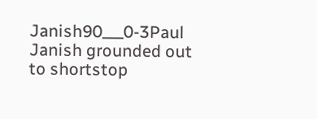Janish90___0-3Paul Janish grounded out to shortstop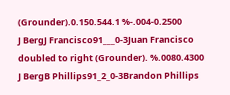(Grounder).0.150.544.1 %-.004-0.2500
J BergJ Francisco91___0-3Juan Francisco doubled to right (Grounder). %.0080.4300
J BergB Phillips91_2_0-3Brandon Phillips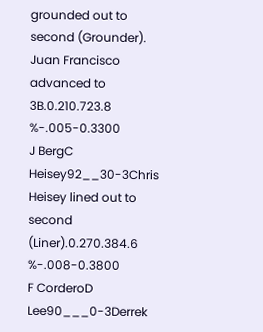grounded out to second (Grounder). Juan Francisco advanced to 3B.0.210.723.8 %-.005-0.3300
J BergC Heisey92__30-3Chris Heisey lined out to second (Liner).0.270.384.6 %-.008-0.3800
F CorderoD Lee90___0-3Derrek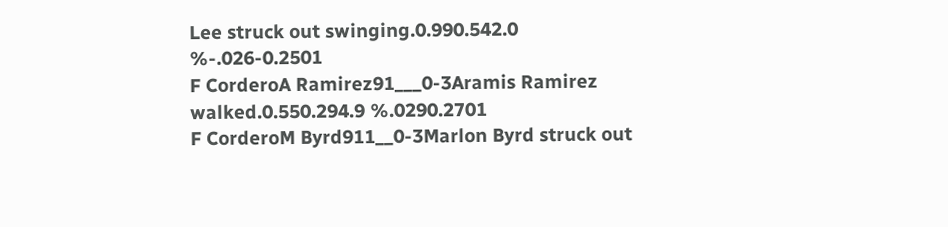Lee struck out swinging.0.990.542.0 %-.026-0.2501
F CorderoA Ramirez91___0-3Aramis Ramirez walked.0.550.294.9 %.0290.2701
F CorderoM Byrd911__0-3Marlon Byrd struck out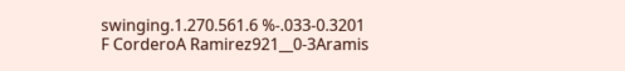swinging.1.270.561.6 %-.033-0.3201
F CorderoA Ramirez921__0-3Aramis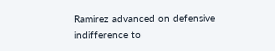Ramirez advanced on defensive indifference to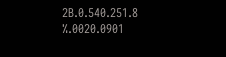2B.0.540.251.8 %.0020.0901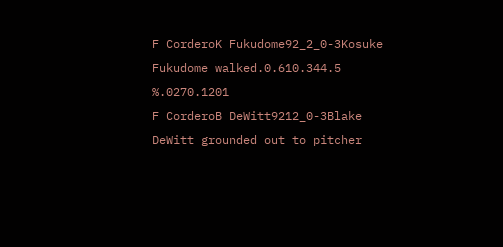F CorderoK Fukudome92_2_0-3Kosuke Fukudome walked.0.610.344.5 %.0270.1201
F CorderoB DeWitt9212_0-3Blake DeWitt grounded out to pitcher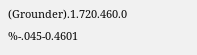(Grounder).1.720.460.0 %-.045-0.4601